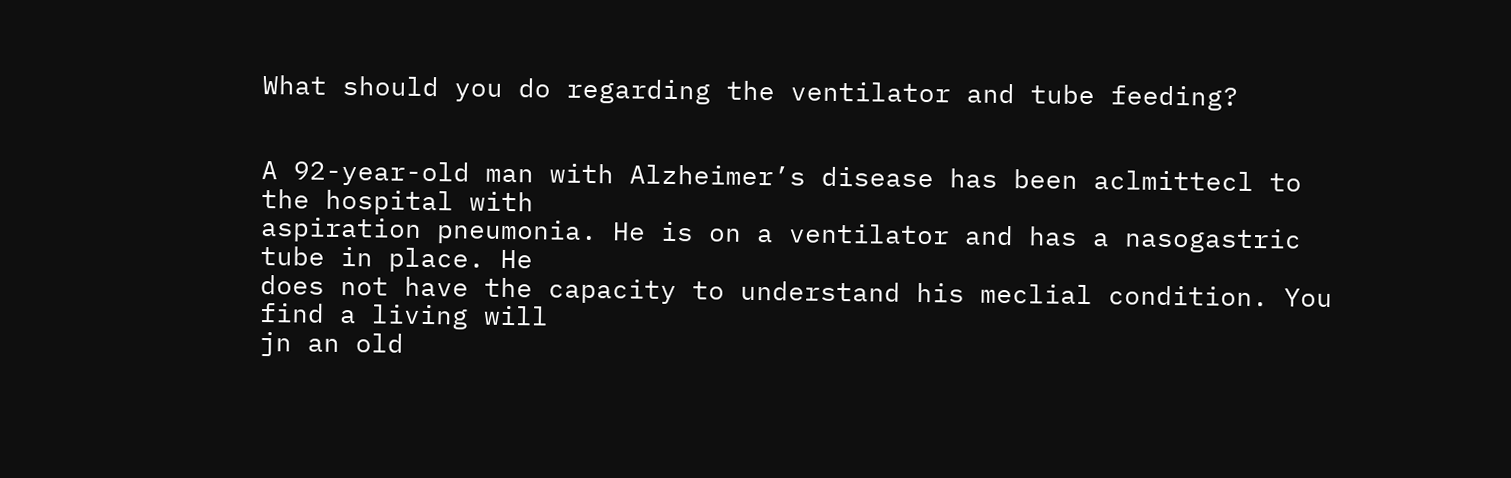What should you do regarding the ventilator and tube feeding?


A 92-year-old man with Alzheimer’s disease has been aclmittecl to the hospital with
aspiration pneumonia. He is on a ventilator and has a nasogastric tube in place. He
does not have the capacity to understand his meclial condition. You find a living will
jn an old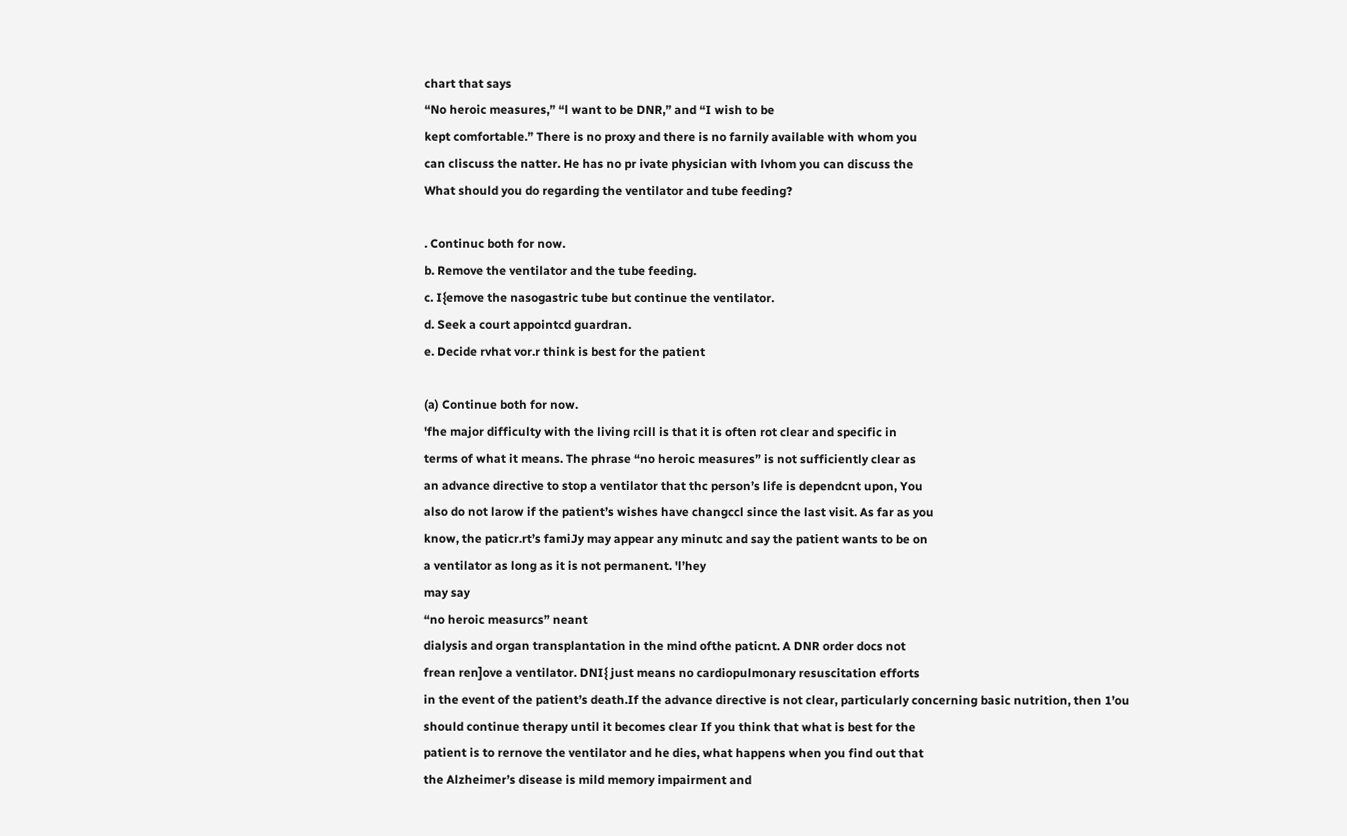chart that says
“No heroic measures,” “l want to be DNR,” and “I wish to be
kept comfortable.” There is no proxy and there is no farnily available with whom you
can cliscuss the natter. He has no pr ivate physician with lvhom you can discuss the
What should you do regarding the ventilator and tube feeding?

. Continuc both for now.
b. Remove the ventilator and the tube feeding.
c. I{emove the nasogastric tube but continue the ventilator.
d. Seek a court appointcd guardran.
e. Decide rvhat vor.r think is best for the patient

(a) Continue both for now.
'fhe major difficulty with the living rcill is that it is often rot clear and specific in
terms of what it means. The phrase “no heroic measures” is not sufficiently clear as
an advance directive to stop a ventilator that thc person’s life is dependcnt upon, You
also do not larow if the patient’s wishes have changccl since the last visit. As far as you
know, the paticr.rt’s famiJy may appear any minutc and say the patient wants to be on
a ventilator as long as it is not permanent. 'l’hey
may say
“no heroic measurcs” neant
dialysis and organ transplantation in the mind ofthe paticnt. A DNR order docs not
frean ren]ove a ventilator. DNI{ just means no cardiopulmonary resuscitation efforts
in the event of the patient’s death.If the advance directive is not clear, particularly concerning basic nutrition, then 1’ou
should continue therapy until it becomes clear If you think that what is best for the
patient is to rernove the ventilator and he dies, what happens when you find out that
the Alzheimer’s disease is mild memory impairment and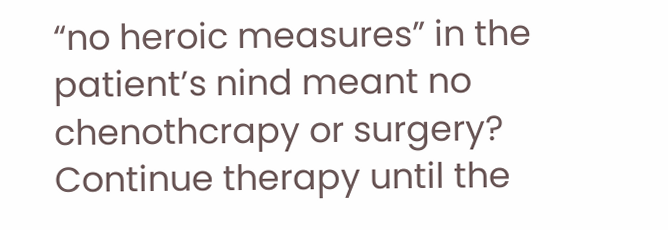“no heroic measures” in the
patient’s nind meant no chenothcrapy or surgery? Continue therapy until the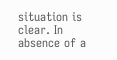situation is clear. In absence of a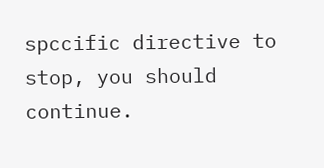spccific directive to stop, you should continue.